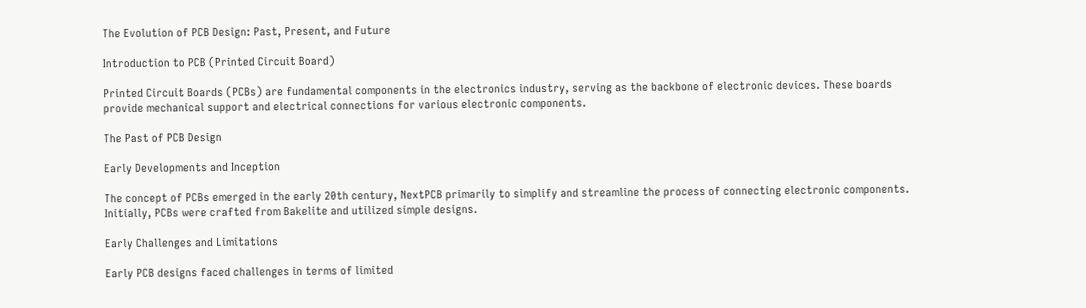The Evolution of PCB Design: Past, Present, and Future

Introduction to PCB (Printed Circuit Board)

Printed Circuit Boards (PCBs) are fundamental components in the electronics industry, serving as the backbone of electronic devices. These boards provide mechanical support and electrical connections for various electronic components.

The Past of PCB Design

Early Developments and Inception

The concept of PCBs emerged in the early 20th century, NextPCB primarily to simplify and streamline the process of connecting electronic components. Initially, PCBs were crafted from Bakelite and utilized simple designs.

Early Challenges and Limitations

Early PCB designs faced challenges in terms of limited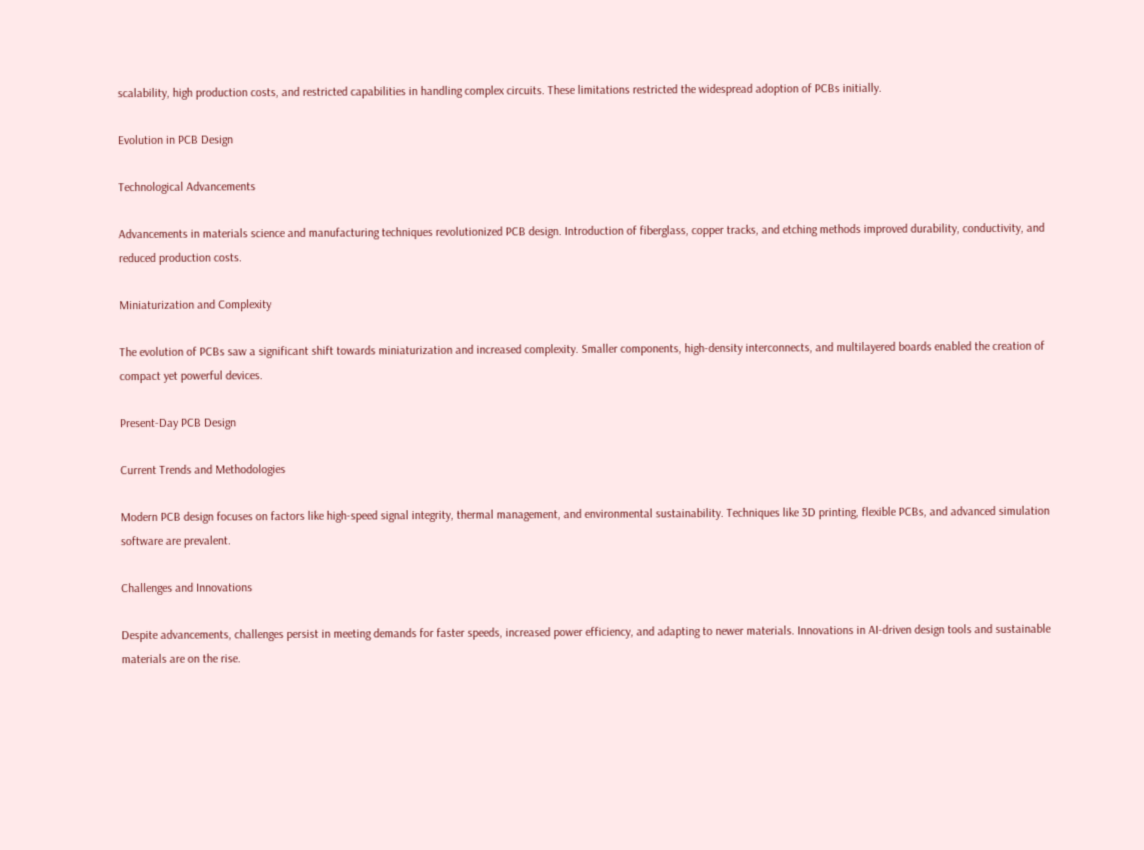scalability, high production costs, and restricted capabilities in handling complex circuits. These limitations restricted the widespread adoption of PCBs initially.

Evolution in PCB Design

Technological Advancements

Advancements in materials science and manufacturing techniques revolutionized PCB design. Introduction of fiberglass, copper tracks, and etching methods improved durability, conductivity, and reduced production costs.

Miniaturization and Complexity

The evolution of PCBs saw a significant shift towards miniaturization and increased complexity. Smaller components, high-density interconnects, and multilayered boards enabled the creation of compact yet powerful devices.

Present-Day PCB Design

Current Trends and Methodologies

Modern PCB design focuses on factors like high-speed signal integrity, thermal management, and environmental sustainability. Techniques like 3D printing, flexible PCBs, and advanced simulation software are prevalent.

Challenges and Innovations

Despite advancements, challenges persist in meeting demands for faster speeds, increased power efficiency, and adapting to newer materials. Innovations in AI-driven design tools and sustainable materials are on the rise.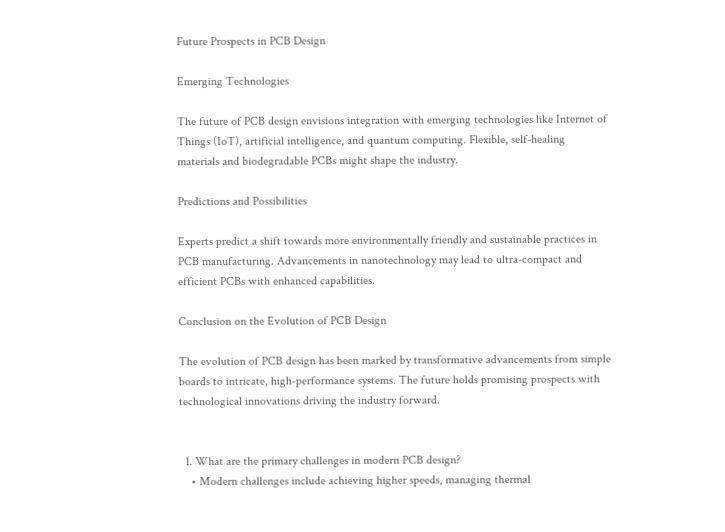Future Prospects in PCB Design

Emerging Technologies

The future of PCB design envisions integration with emerging technologies like Internet of Things (IoT), artificial intelligence, and quantum computing. Flexible, self-healing materials and biodegradable PCBs might shape the industry.

Predictions and Possibilities

Experts predict a shift towards more environmentally friendly and sustainable practices in PCB manufacturing. Advancements in nanotechnology may lead to ultra-compact and efficient PCBs with enhanced capabilities.

Conclusion on the Evolution of PCB Design

The evolution of PCB design has been marked by transformative advancements from simple boards to intricate, high-performance systems. The future holds promising prospects with technological innovations driving the industry forward.


  1. What are the primary challenges in modern PCB design?
    • Modern challenges include achieving higher speeds, managing thermal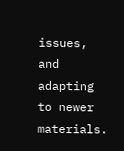issues, and adapting to newer materials.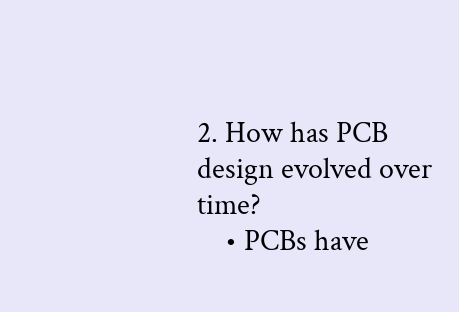2. How has PCB design evolved over time?
    • PCBs have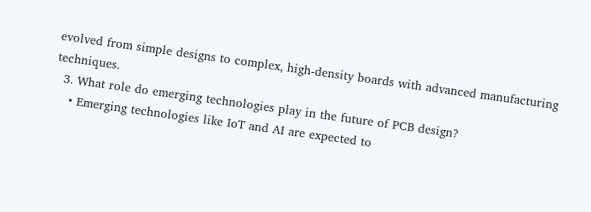evolved from simple designs to complex, high-density boards with advanced manufacturing techniques.
  3. What role do emerging technologies play in the future of PCB design?
    • Emerging technologies like IoT and AI are expected to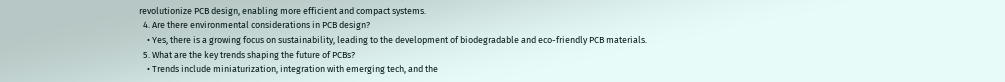revolutionize PCB design, enabling more efficient and compact systems.
  4. Are there environmental considerations in PCB design?
    • Yes, there is a growing focus on sustainability, leading to the development of biodegradable and eco-friendly PCB materials.
  5. What are the key trends shaping the future of PCBs?
    • Trends include miniaturization, integration with emerging tech, and the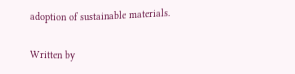adoption of sustainable materials.

Written by